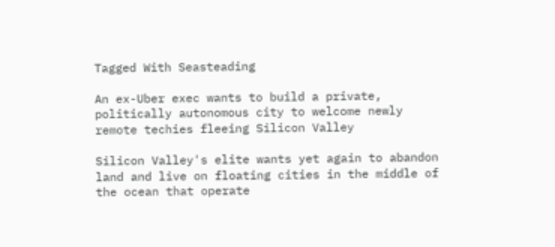Tagged With Seasteading

An ex-Uber exec wants to build a private, politically autonomous city to welcome newly remote techies fleeing Silicon Valley

Silicon Valley's elite wants yet again to abandon land and live on floating cities in the middle of the ocean that operate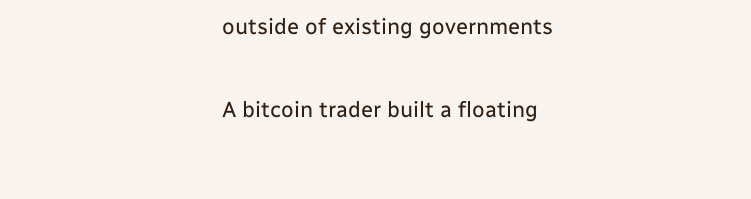outside of existing governments

A bitcoin trader built a floating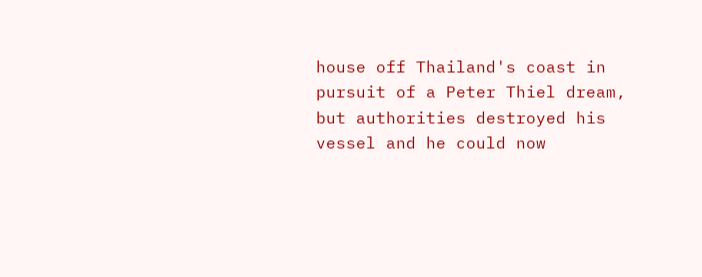house off Thailand's coast in pursuit of a Peter Thiel dream, but authorities destroyed his vessel and he could now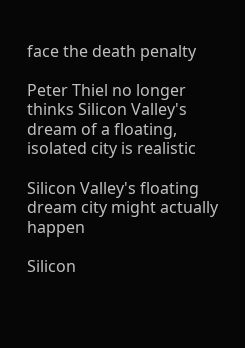face the death penalty

Peter Thiel no longer thinks Silicon Valley's dream of a floating, isolated city is realistic

Silicon Valley's floating dream city might actually happen

Silicon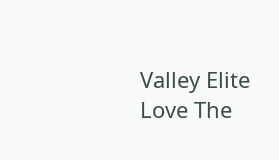Valley Elite Love The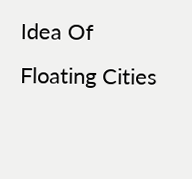Idea Of Floating Cities